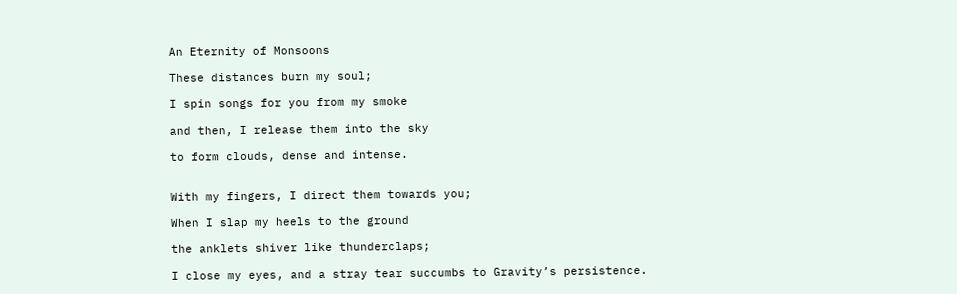An Eternity of Monsoons

These distances burn my soul;

I spin songs for you from my smoke

and then, I release them into the sky

to form clouds, dense and intense.


With my fingers, I direct them towards you;

When I slap my heels to the ground

the anklets shiver like thunderclaps;

I close my eyes, and a stray tear succumbs to Gravity’s persistence.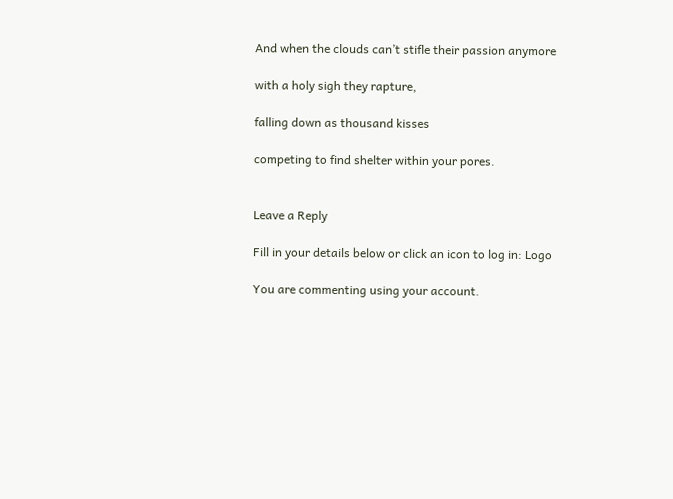And when the clouds can’t stifle their passion anymore

with a holy sigh they rapture,

falling down as thousand kisses

competing to find shelter within your pores.


Leave a Reply

Fill in your details below or click an icon to log in: Logo

You are commenting using your account.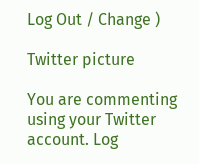Log Out / Change )

Twitter picture

You are commenting using your Twitter account. Log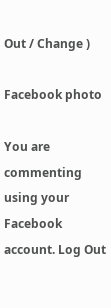Out / Change )

Facebook photo

You are commenting using your Facebook account. Log Out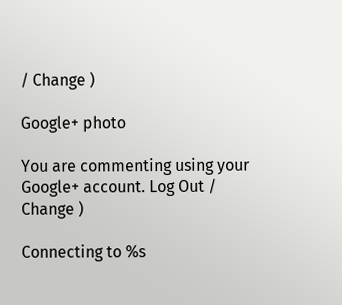/ Change )

Google+ photo

You are commenting using your Google+ account. Log Out / Change )

Connecting to %s